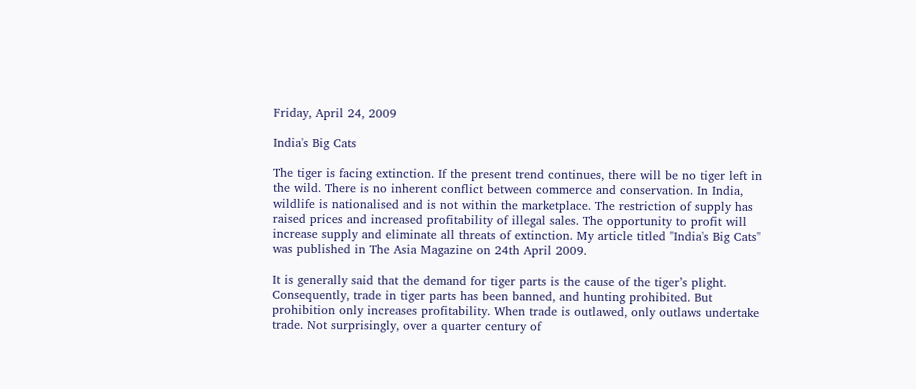Friday, April 24, 2009

India's Big Cats

The tiger is facing extinction. If the present trend continues, there will be no tiger left in the wild. There is no inherent conflict between commerce and conservation. In India, wildlife is nationalised and is not within the marketplace. The restriction of supply has raised prices and increased profitability of illegal sales. The opportunity to profit will increase supply and eliminate all threats of extinction. My article titled "India's Big Cats" was published in The Asia Magazine on 24th April 2009.

It is generally said that the demand for tiger parts is the cause of the tiger’s plight. Consequently, trade in tiger parts has been banned, and hunting prohibited. But prohibition only increases profitability. When trade is outlawed, only outlaws undertake trade. Not surprisingly, over a quarter century of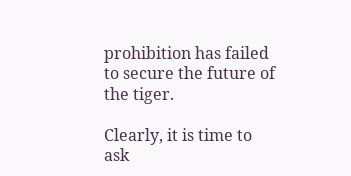prohibition has failed to secure the future of the tiger.

Clearly, it is time to ask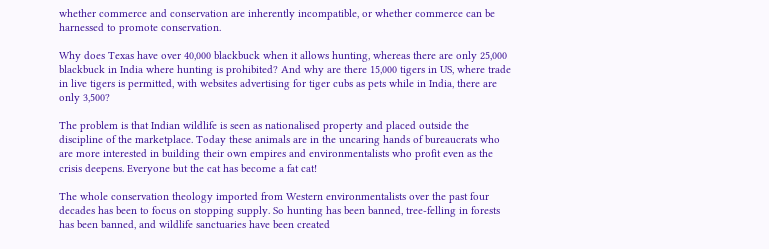whether commerce and conservation are inherently incompatible, or whether commerce can be harnessed to promote conservation.

Why does Texas have over 40,000 blackbuck when it allows hunting, whereas there are only 25,000 blackbuck in India where hunting is prohibited? And why are there 15,000 tigers in US, where trade in live tigers is permitted, with websites advertising for tiger cubs as pets while in India, there are only 3,500?

The problem is that Indian wildlife is seen as nationalised property and placed outside the discipline of the marketplace. Today these animals are in the uncaring hands of bureaucrats who are more interested in building their own empires and environmentalists who profit even as the crisis deepens. Everyone but the cat has become a fat cat!

The whole conservation theology imported from Western environmentalists over the past four decades has been to focus on stopping supply. So hunting has been banned, tree-felling in forests has been banned, and wildlife sanctuaries have been created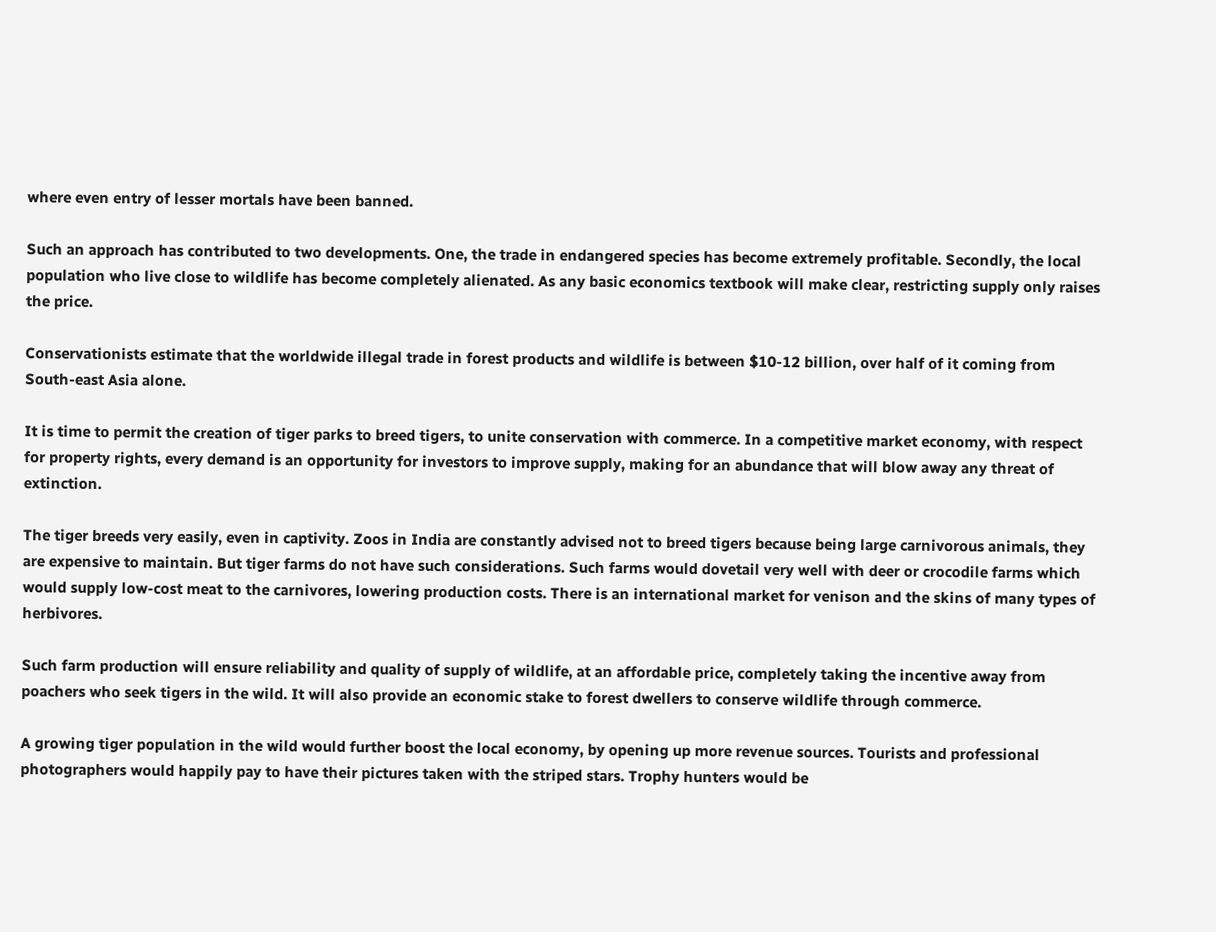where even entry of lesser mortals have been banned.

Such an approach has contributed to two developments. One, the trade in endangered species has become extremely profitable. Secondly, the local population who live close to wildlife has become completely alienated. As any basic economics textbook will make clear, restricting supply only raises the price.

Conservationists estimate that the worldwide illegal trade in forest products and wildlife is between $10-12 billion, over half of it coming from South-east Asia alone.

It is time to permit the creation of tiger parks to breed tigers, to unite conservation with commerce. In a competitive market economy, with respect for property rights, every demand is an opportunity for investors to improve supply, making for an abundance that will blow away any threat of extinction.

The tiger breeds very easily, even in captivity. Zoos in India are constantly advised not to breed tigers because being large carnivorous animals, they are expensive to maintain. But tiger farms do not have such considerations. Such farms would dovetail very well with deer or crocodile farms which would supply low-cost meat to the carnivores, lowering production costs. There is an international market for venison and the skins of many types of herbivores.

Such farm production will ensure reliability and quality of supply of wildlife, at an affordable price, completely taking the incentive away from poachers who seek tigers in the wild. It will also provide an economic stake to forest dwellers to conserve wildlife through commerce.

A growing tiger population in the wild would further boost the local economy, by opening up more revenue sources. Tourists and professional photographers would happily pay to have their pictures taken with the striped stars. Trophy hunters would be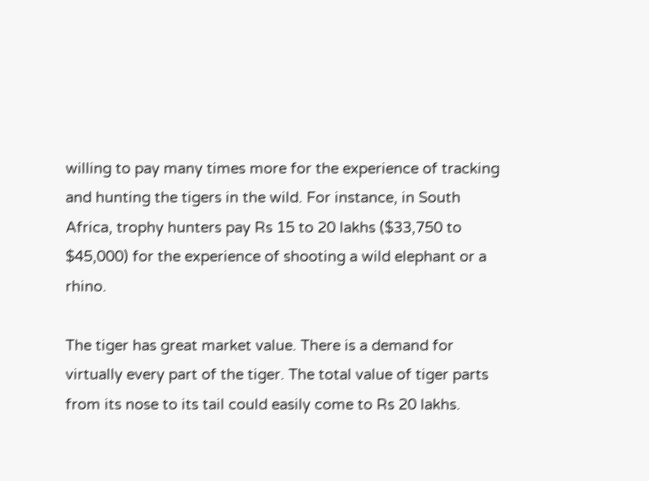willing to pay many times more for the experience of tracking and hunting the tigers in the wild. For instance, in South Africa, trophy hunters pay Rs 15 to 20 lakhs ($33,750 to $45,000) for the experience of shooting a wild elephant or a rhino.

The tiger has great market value. There is a demand for virtually every part of the tiger. The total value of tiger parts from its nose to its tail could easily come to Rs 20 lakhs.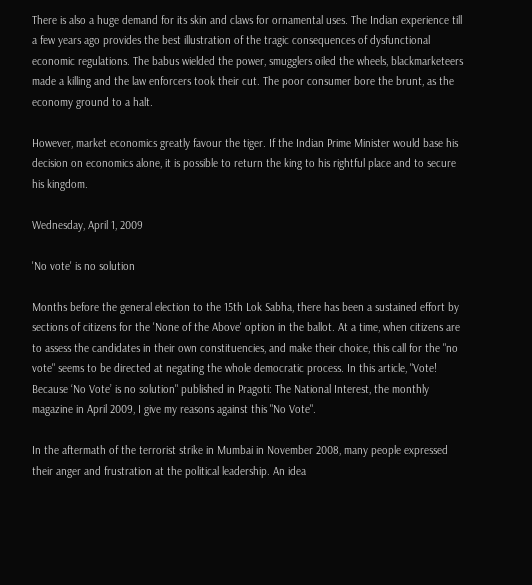There is also a huge demand for its skin and claws for ornamental uses. The Indian experience till a few years ago provides the best illustration of the tragic consequences of dysfunctional economic regulations. The babus wielded the power, smugglers oiled the wheels, blackmarketeers made a killing and the law enforcers took their cut. The poor consumer bore the brunt, as the economy ground to a halt.

However, market economics greatly favour the tiger. If the Indian Prime Minister would base his decision on economics alone, it is possible to return the king to his rightful place and to secure his kingdom.

Wednesday, April 1, 2009

'No vote' is no solution

Months before the general election to the 15th Lok Sabha, there has been a sustained effort by sections of citizens for the 'None of the Above' option in the ballot. At a time, when citizens are to assess the candidates in their own constituencies, and make their choice, this call for the "no vote" seems to be directed at negating the whole democratic process. In this article, "Vote! Because ‘No Vote’ is no solution" published in Pragoti: The National Interest, the monthly magazine in April 2009, I give my reasons against this "No Vote".

In the aftermath of the terrorist strike in Mumbai in November 2008, many people expressed their anger and frustration at the political leadership. An idea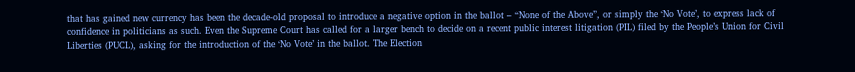that has gained new currency has been the decade-old proposal to introduce a negative option in the ballot – “None of the Above”, or simply the ‘No Vote’, to express lack of confidence in politicians as such. Even the Supreme Court has called for a larger bench to decide on a recent public interest litigation (PIL) filed by the People’s Union for Civil Liberties (PUCL), asking for the introduction of the ‘No Vote’ in the ballot. The Election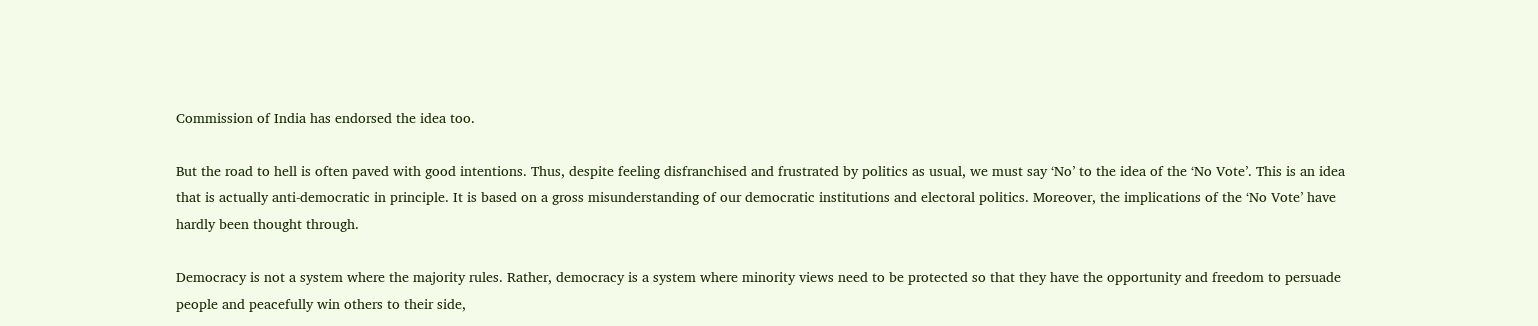Commission of India has endorsed the idea too.

But the road to hell is often paved with good intentions. Thus, despite feeling disfranchised and frustrated by politics as usual, we must say ‘No’ to the idea of the ‘No Vote’. This is an idea that is actually anti-democratic in principle. It is based on a gross misunderstanding of our democratic institutions and electoral politics. Moreover, the implications of the ‘No Vote’ have hardly been thought through.

Democracy is not a system where the majority rules. Rather, democracy is a system where minority views need to be protected so that they have the opportunity and freedom to persuade people and peacefully win others to their side,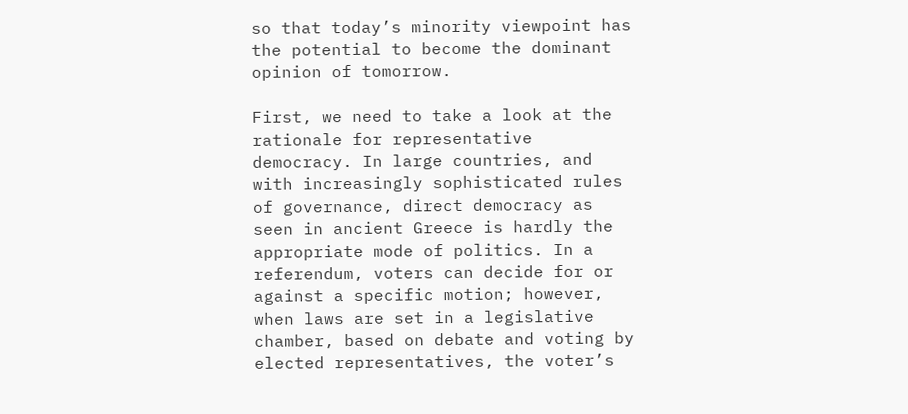so that today’s minority viewpoint has the potential to become the dominant opinion of tomorrow.

First, we need to take a look at the rationale for representative democracy. In large countries, and with increasingly sophisticated rules of governance, direct democracy as seen in ancient Greece is hardly the appropriate mode of politics. In a referendum, voters can decide for or against a specific motion; however, when laws are set in a legislative chamber, based on debate and voting by elected representatives, the voter’s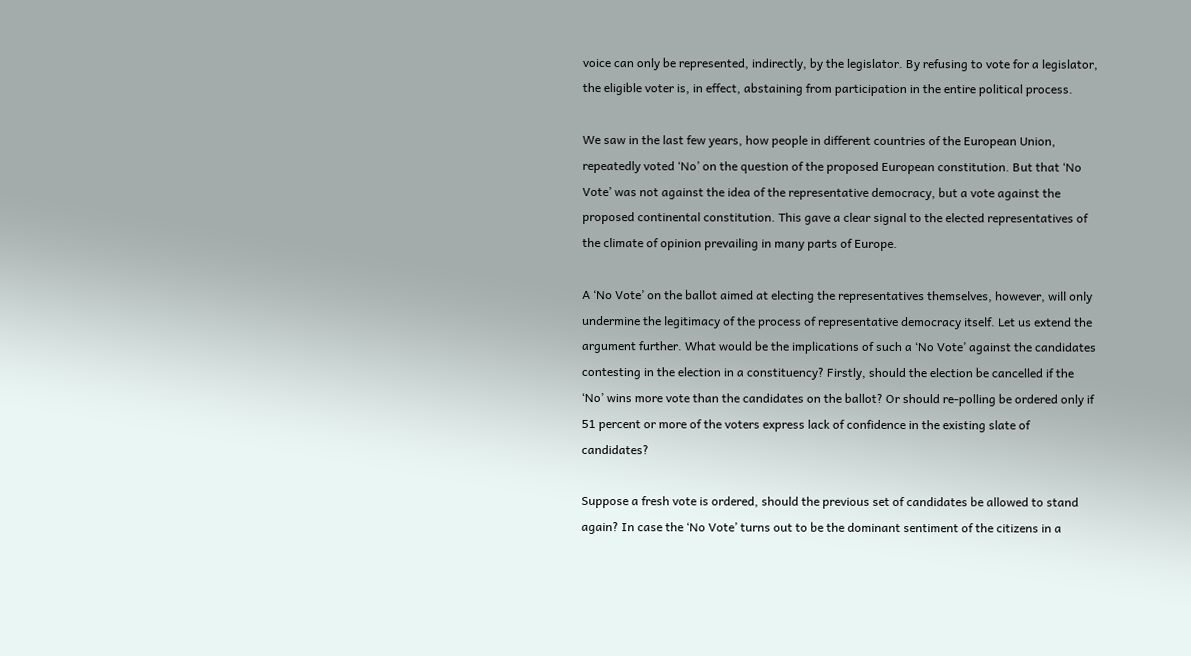voice can only be represented, indirectly, by the legislator. By refusing to vote for a legislator, the eligible voter is, in effect, abstaining from participation in the entire political process.

We saw in the last few years, how people in different countries of the European Union, repeatedly voted ‘No’ on the question of the proposed European constitution. But that ‘No Vote’ was not against the idea of the representative democracy, but a vote against the proposed continental constitution. This gave a clear signal to the elected representatives of the climate of opinion prevailing in many parts of Europe.

A ‘No Vote’ on the ballot aimed at electing the representatives themselves, however, will only undermine the legitimacy of the process of representative democracy itself. Let us extend the argument further. What would be the implications of such a ‘No Vote’ against the candidates contesting in the election in a constituency? Firstly, should the election be cancelled if the ‘No’ wins more vote than the candidates on the ballot? Or should re-polling be ordered only if 51 percent or more of the voters express lack of confidence in the existing slate of candidates?

Suppose a fresh vote is ordered, should the previous set of candidates be allowed to stand again? In case the ‘No Vote’ turns out to be the dominant sentiment of the citizens in a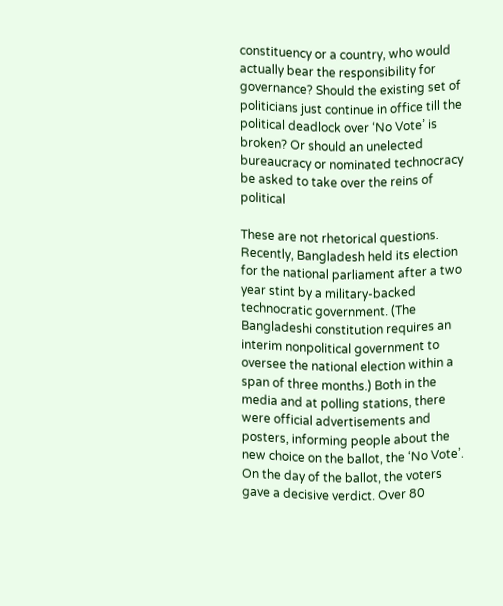constituency or a country, who would actually bear the responsibility for governance? Should the existing set of politicians just continue in office till the political deadlock over ‘No Vote’ is broken? Or should an unelected bureaucracy or nominated technocracy be asked to take over the reins of political

These are not rhetorical questions. Recently, Bangladesh held its election for the national parliament after a two year stint by a military-backed technocratic government. (The Bangladeshi constitution requires an interim nonpolitical government to oversee the national election within a span of three months.) Both in the media and at polling stations, there were official advertisements and posters, informing people about the new choice on the ballot, the ‘No Vote’. On the day of the ballot, the voters gave a decisive verdict. Over 80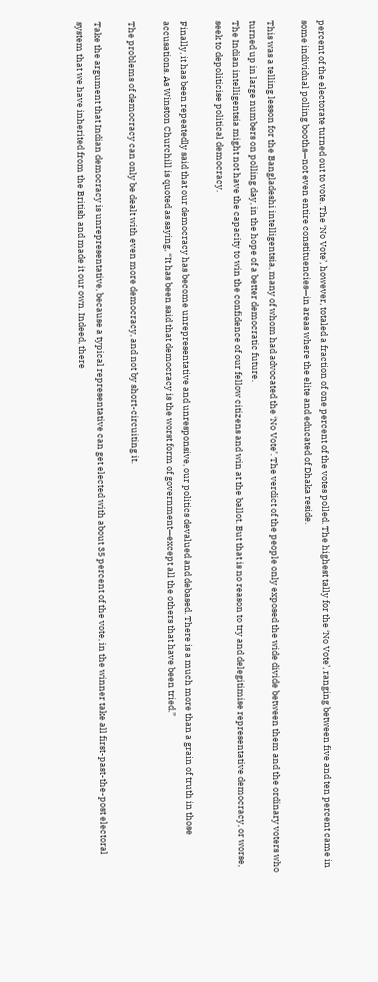percent of the electorate turned out to vote. The ‘No Vote’, however, totaled a fraction of one percent of the votes polled. The highest tally for the ‘No Vote’, ranging between five and ten percent came in some individual polling booths—not even entire constituencies—in areas where the elite and educated of Dhaka reside.

This was a telling lesson for the Bangladeshi intelligentsia, many of whom had advocated the ‘No Vote’. The verdict of the people only exposed the wide divide between them and the ordinary voters who turned up in large numbers on polling day, in the hope of a better democratic future.
The Indian intelligentsia might not have the capacity to win the confidence of our fellow citizens and win at the ballot. But that is no reason to try and delegitimise representative democracy, or worse, seek to depoliticise political democracy.

Finally, it has been repeatedly said that our democracy has become unrepresentative and unresponsive, our politics devalued and debased. There is a much more than a grain of truth in those accusations. As Winston Churchill is quoted as saying, “It has been said that democracy is the worst form of government—except all the others that have been tried.”

The problems of democracy can only be dealt with even more democracy, and not by short-circuiting it.

Take the argument that Indian democracy is unrepresentative, because a typical representative can get elected with about 35 percent of the vote, in the winner take all first-past-the-post electoral system that we have inherited from the British and made it our own. Indeed, there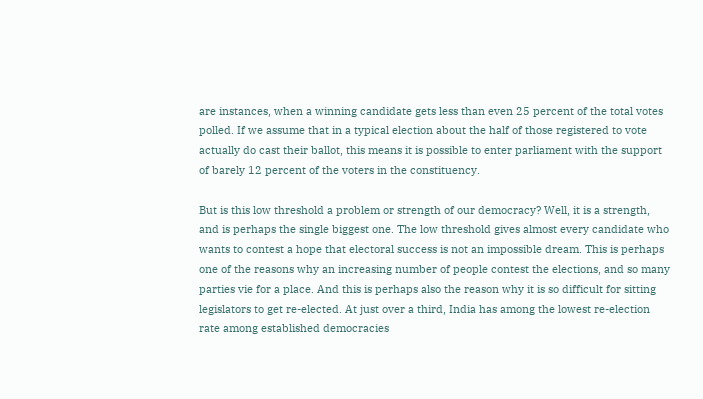are instances, when a winning candidate gets less than even 25 percent of the total votes polled. If we assume that in a typical election about the half of those registered to vote actually do cast their ballot, this means it is possible to enter parliament with the support of barely 12 percent of the voters in the constituency.

But is this low threshold a problem or strength of our democracy? Well, it is a strength, and is perhaps the single biggest one. The low threshold gives almost every candidate who wants to contest a hope that electoral success is not an impossible dream. This is perhaps one of the reasons why an increasing number of people contest the elections, and so many parties vie for a place. And this is perhaps also the reason why it is so difficult for sitting legislators to get re-elected. At just over a third, India has among the lowest re-election rate among established democracies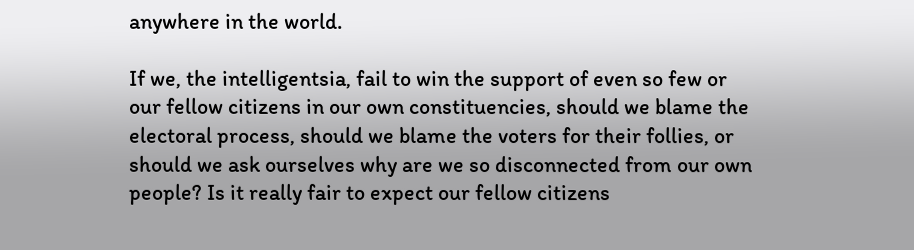anywhere in the world.

If we, the intelligentsia, fail to win the support of even so few or our fellow citizens in our own constituencies, should we blame the electoral process, should we blame the voters for their follies, or should we ask ourselves why are we so disconnected from our own people? Is it really fair to expect our fellow citizens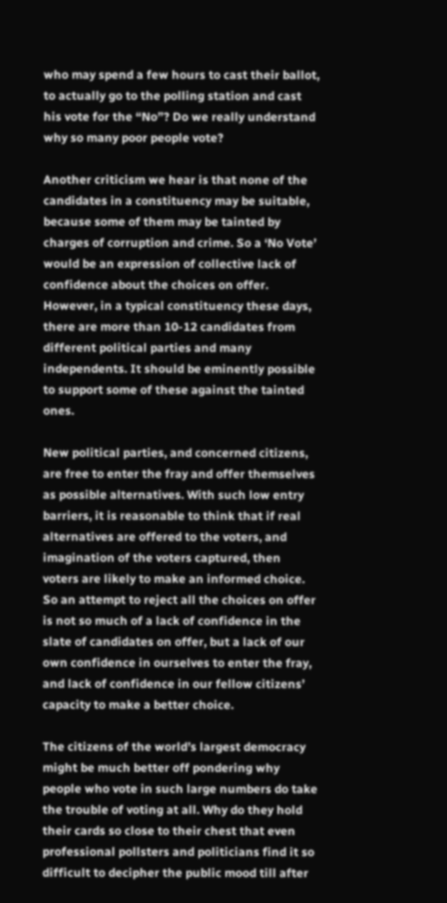who may spend a few hours to cast their ballot, to actually go to the polling station and cast his vote for the “No”? Do we really understand why so many poor people vote?

Another criticism we hear is that none of the candidates in a constituency may be suitable, because some of them may be tainted by charges of corruption and crime. So a ‘No Vote’ would be an expression of collective lack of confidence about the choices on offer. However, in a typical constituency these days, there are more than 10-12 candidates from different political parties and many independents. It should be eminently possible to support some of these against the tainted ones.

New political parties, and concerned citizens, are free to enter the fray and offer themselves as possible alternatives. With such low entry barriers, it is reasonable to think that if real alternatives are offered to the voters, and imagination of the voters captured, then voters are likely to make an informed choice. So an attempt to reject all the choices on offer is not so much of a lack of confidence in the slate of candidates on offer, but a lack of our own confidence in ourselves to enter the fray, and lack of confidence in our fellow citizens’ capacity to make a better choice.

The citizens of the world’s largest democracy might be much better off pondering why people who vote in such large numbers do take the trouble of voting at all. Why do they hold their cards so close to their chest that even professional pollsters and politicians find it so difficult to decipher the public mood till after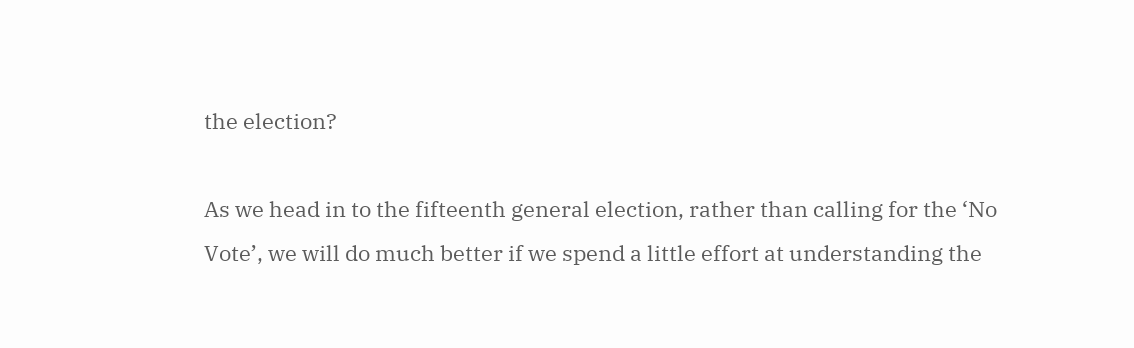the election?

As we head in to the fifteenth general election, rather than calling for the ‘No Vote’, we will do much better if we spend a little effort at understanding the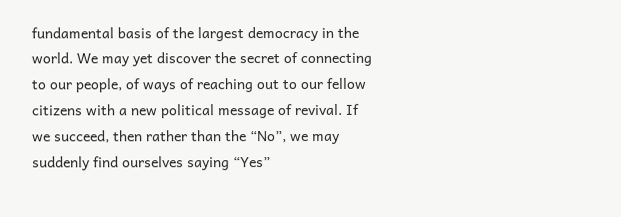fundamental basis of the largest democracy in the world. We may yet discover the secret of connecting to our people, of ways of reaching out to our fellow citizens with a new political message of revival. If we succeed, then rather than the “No”, we may suddenly find ourselves saying “Yes”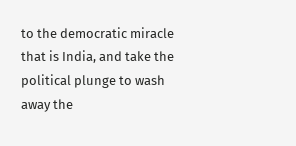to the democratic miracle that is India, and take the political plunge to wash away the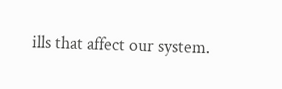ills that affect our system.